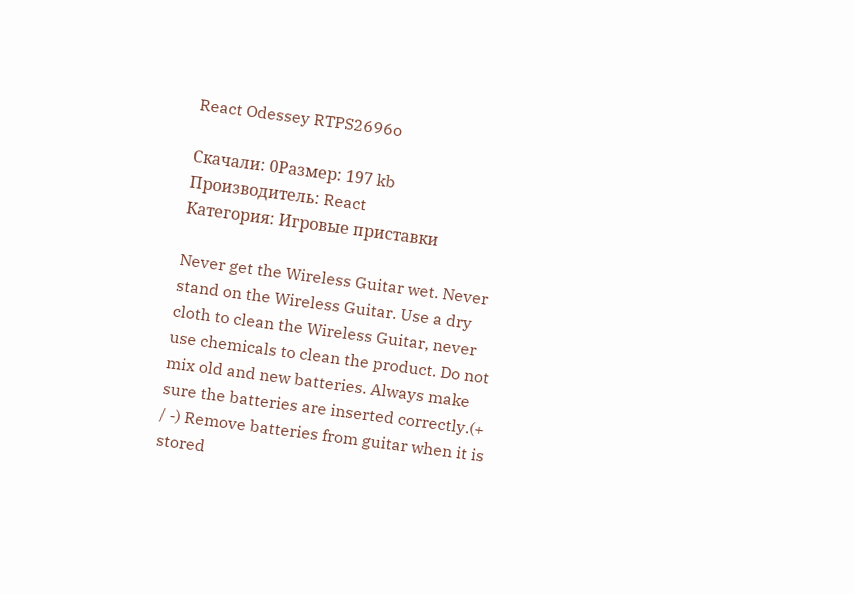React Odessey RTPS2696o

Скачали: 0Размер: 197 kb    Производитель: React
Категория: Игровые приставки

Never get the Wireless Guitar wet. Never stand on the Wireless Guitar. Use a dry cloth to clean the Wireless Guitar, never use chemicals to clean the product. Do not mix old and new batteries. Always make sure the batteries are inserted correctly.(+ / -) Remove batteries from guitar when it is stored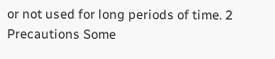or not used for long periods of time. 2 Precautions Some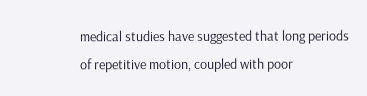medical studies have suggested that long periods of repetitive motion, coupled with poor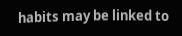habits may be linked to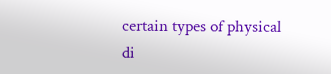certain types of physical di